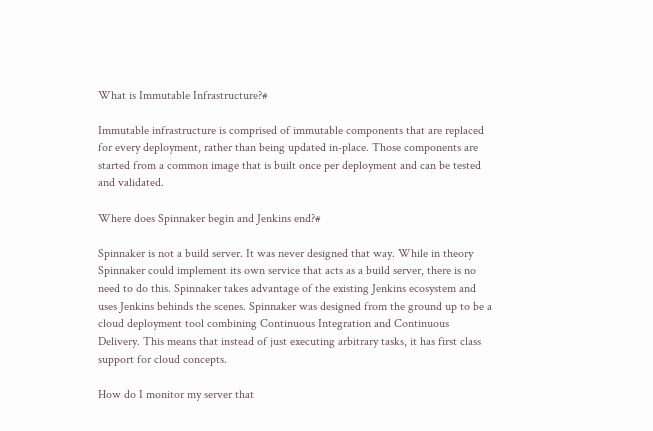What is Immutable Infrastructure?#

Immutable infrastructure is comprised of immutable components that are replaced for every deployment, rather than being updated in-place. Those components are started from a common image that is built once per deployment and can be tested and validated.

Where does Spinnaker begin and Jenkins end?#

Spinnaker is not a build server. It was never designed that way. While in theory Spinnaker could implement its own service that acts as a build server, there is no need to do this. Spinnaker takes advantage of the existing Jenkins ecosystem and uses Jenkins behinds the scenes. Spinnaker was designed from the ground up to be a cloud deployment tool combining Continuous Integration and Continuous Delivery. This means that instead of just executing arbitrary tasks, it has first class support for cloud concepts.

How do I monitor my server that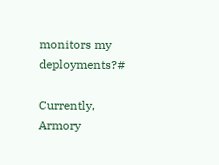monitors my deployments?#

Currently, Armory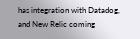has integration with Datadog, and New Relic coming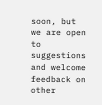soon, but we are open to suggestions and welcome feedback on other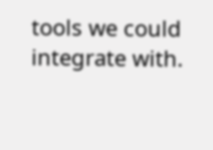tools we could integrate with.